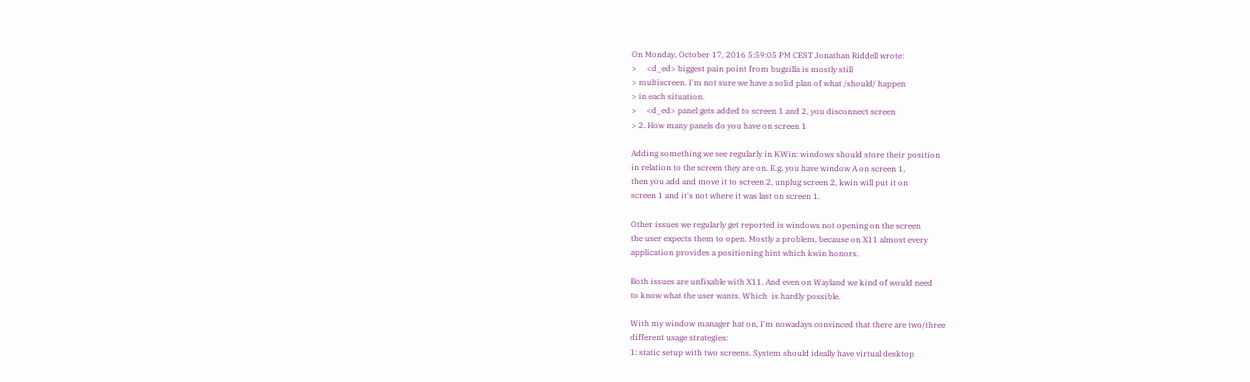On Monday, October 17, 2016 5:59:05 PM CEST Jonathan Riddell wrote:
>     <d_ed> biggest pain point from bugzilla is mostly still
> multiscreen. I'm not sure we have a solid plan of what /should/ happen
> in each situation.
>     <d_ed> panel gets added to screen 1 and 2, you disconnect screen
> 2. How many panels do you have on screen 1

Adding something we see regularly in KWin: windows should store their position
in relation to the screen they are on. E.g. you have window A on screen 1,
then you add and move it to screen 2, unplug screen 2, kwin will put it on
screen 1 and it's not where it was last on screen 1.

Other issues we regularly get reported is windows not opening on the screen
the user expects them to open. Mostly a problem, because on X11 almost every
application provides a positioning hint which kwin honors.

Both issues are unfixable with X11. And even on Wayland we kind of would need
to know what the user wants. Which  is hardly possible.

With my window manager hat on, I'm nowadays convinced that there are two/three
different usage strategies:
1: static setup with two screens. System should ideally have virtual desktop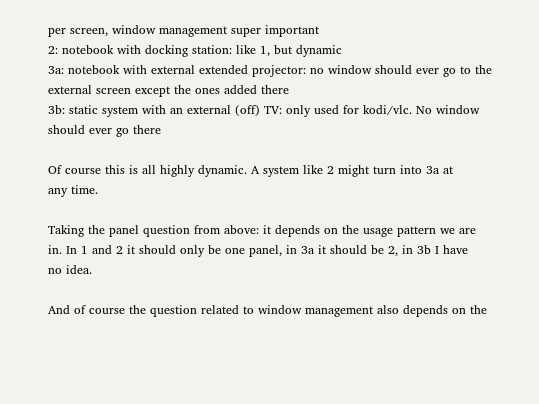per screen, window management super important
2: notebook with docking station: like 1, but dynamic
3a: notebook with external extended projector: no window should ever go to the
external screen except the ones added there
3b: static system with an external (off) TV: only used for kodi/vlc. No window
should ever go there

Of course this is all highly dynamic. A system like 2 might turn into 3a at
any time.

Taking the panel question from above: it depends on the usage pattern we are
in. In 1 and 2 it should only be one panel, in 3a it should be 2, in 3b I have
no idea.

And of course the question related to window management also depends on the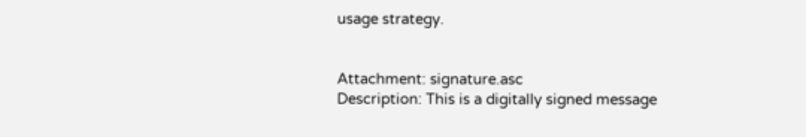usage strategy.


Attachment: signature.asc
Description: This is a digitally signed message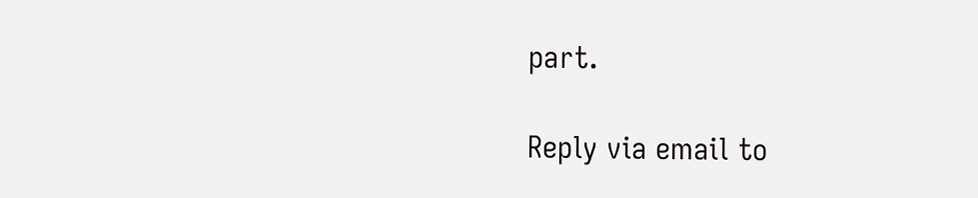part.

Reply via email to